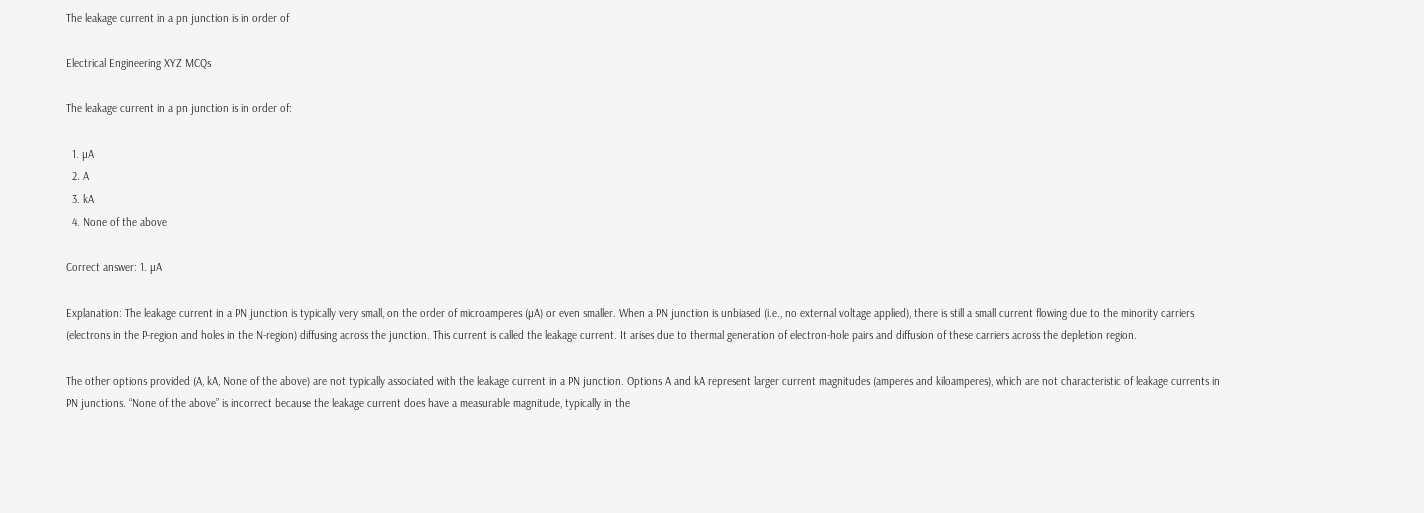The leakage current in a pn junction is in order of

Electrical Engineering XYZ MCQs

The leakage current in a pn junction is in order of:

  1. µA
  2. A
  3. kA
  4. None of the above

Correct answer: 1. µA

Explanation: The leakage current in a PN junction is typically very small, on the order of microamperes (µA) or even smaller. When a PN junction is unbiased (i.e., no external voltage applied), there is still a small current flowing due to the minority carriers (electrons in the P-region and holes in the N-region) diffusing across the junction. This current is called the leakage current. It arises due to thermal generation of electron-hole pairs and diffusion of these carriers across the depletion region.

The other options provided (A, kA, None of the above) are not typically associated with the leakage current in a PN junction. Options A and kA represent larger current magnitudes (amperes and kiloamperes), which are not characteristic of leakage currents in PN junctions. “None of the above” is incorrect because the leakage current does have a measurable magnitude, typically in the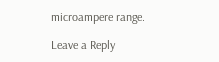microampere range.

Leave a Reply